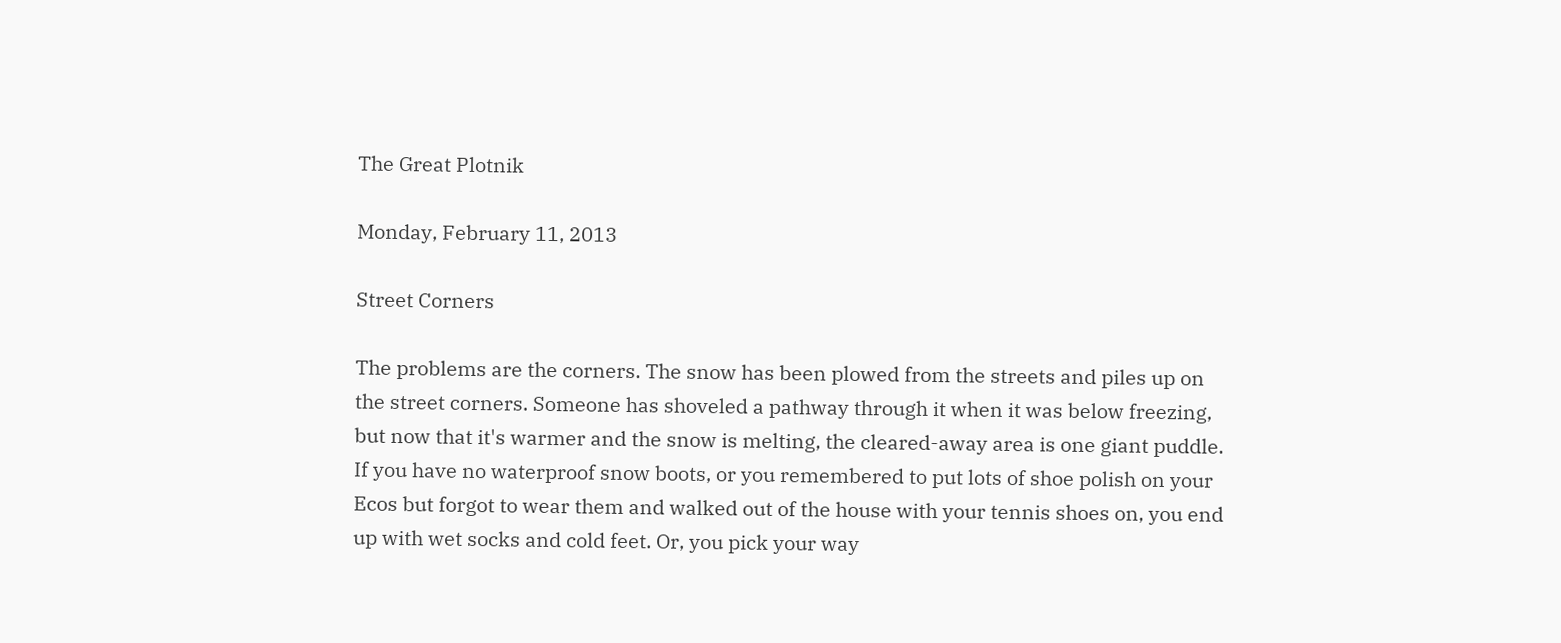The Great Plotnik

Monday, February 11, 2013

Street Corners

The problems are the corners. The snow has been plowed from the streets and piles up on the street corners. Someone has shoveled a pathway through it when it was below freezing, but now that it's warmer and the snow is melting, the cleared-away area is one giant puddle. If you have no waterproof snow boots, or you remembered to put lots of shoe polish on your Ecos but forgot to wear them and walked out of the house with your tennis shoes on, you end up with wet socks and cold feet. Or, you pick your way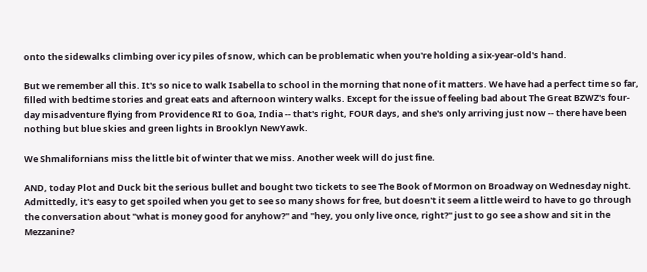onto the sidewalks climbing over icy piles of snow, which can be problematic when you're holding a six-year-old's hand.

But we remember all this. It's so nice to walk Isabella to school in the morning that none of it matters. We have had a perfect time so far, filled with bedtime stories and great eats and afternoon wintery walks. Except for the issue of feeling bad about The Great BZWZ's four-day misadventure flying from Providence RI to Goa, India -- that's right, FOUR days, and she's only arriving just now -- there have been nothing but blue skies and green lights in Brooklyn NewYawk.

We Shmalifornians miss the little bit of winter that we miss. Another week will do just fine.

AND, today Plot and Duck bit the serious bullet and bought two tickets to see The Book of Mormon on Broadway on Wednesday night. Admittedly, it's easy to get spoiled when you get to see so many shows for free, but doesn't it seem a little weird to have to go through the conversation about "what is money good for anyhow?" and "hey, you only live once, right?" just to go see a show and sit in the Mezzanine?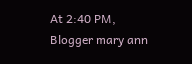At 2:40 PM, Blogger mary ann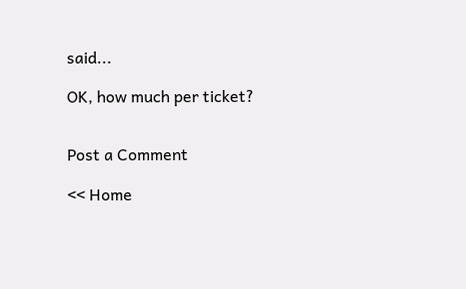said...

OK, how much per ticket?


Post a Comment

<< Home